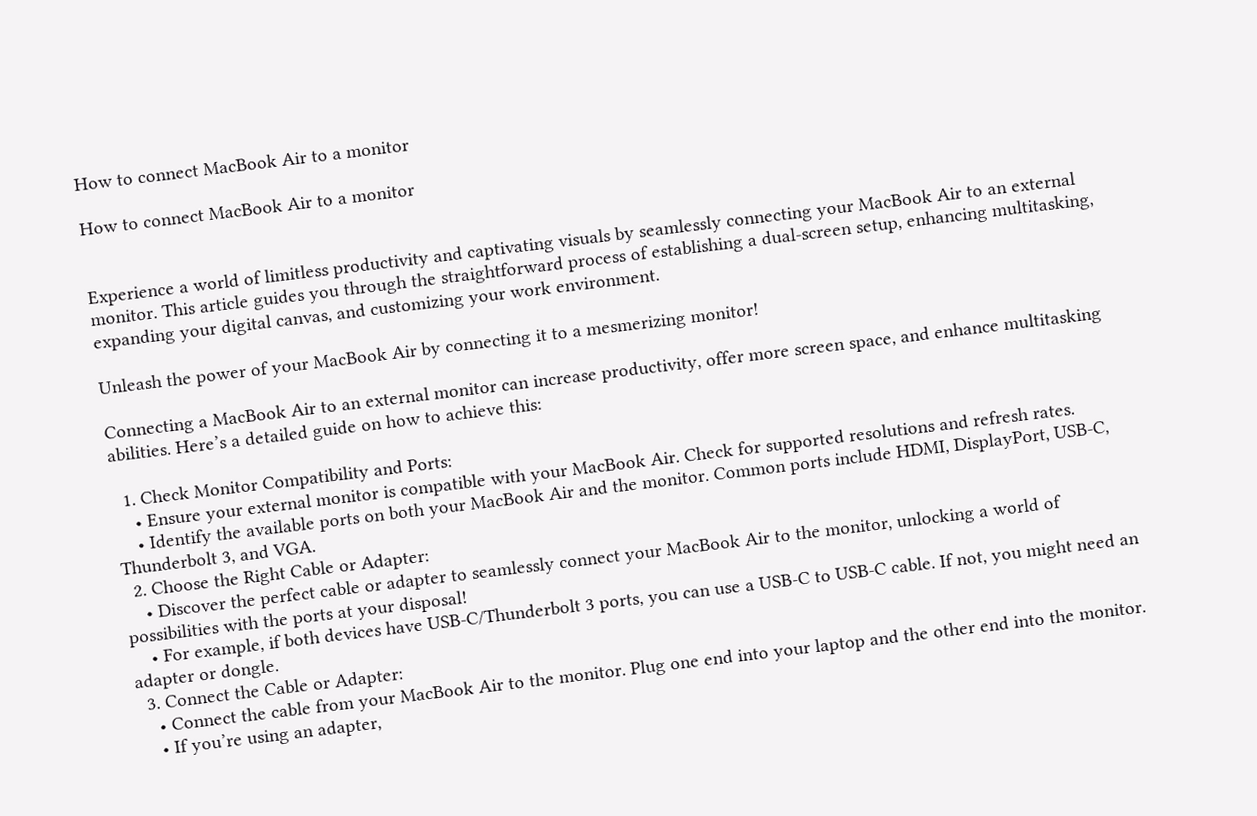How to connect MacBook Air to a monitor

How to connect MacBook Air to a monitor


Experience a world of limitless productivity and captivating visuals by seamlessly connecting your MacBook Air to an external monitor. This article guides you through the straightforward process of establishing a dual-screen setup, enhancing multitasking, expanding your digital canvas, and customizing your work environment.

Unleash the power of your MacBook Air by connecting it to a mesmerizing monitor!

Connecting a MacBook Air to an external monitor can increase productivity, offer more screen space, and enhance multitasking abilities. Here’s a detailed guide on how to achieve this:

  1. Check Monitor Compatibility and Ports:
    • Ensure your external monitor is compatible with your MacBook Air. Check for supported resolutions and refresh rates.
    • Identify the available ports on both your MacBook Air and the monitor. Common ports include HDMI, DisplayPort, USB-C, Thunderbolt 3, and VGA.
  2. Choose the Right Cable or Adapter:
    • Discover the perfect cable or adapter to seamlessly connect your MacBook Air to the monitor, unlocking a world of possibilities with the ports at your disposal!
    • For example, if both devices have USB-C/Thunderbolt 3 ports, you can use a USB-C to USB-C cable. If not, you might need an adapter or dongle.
  3. Connect the Cable or Adapter:
    • Connect the cable from your MacBook Air to the monitor. Plug one end into your laptop and the other end into the monitor.
    • If you’re using an adapter,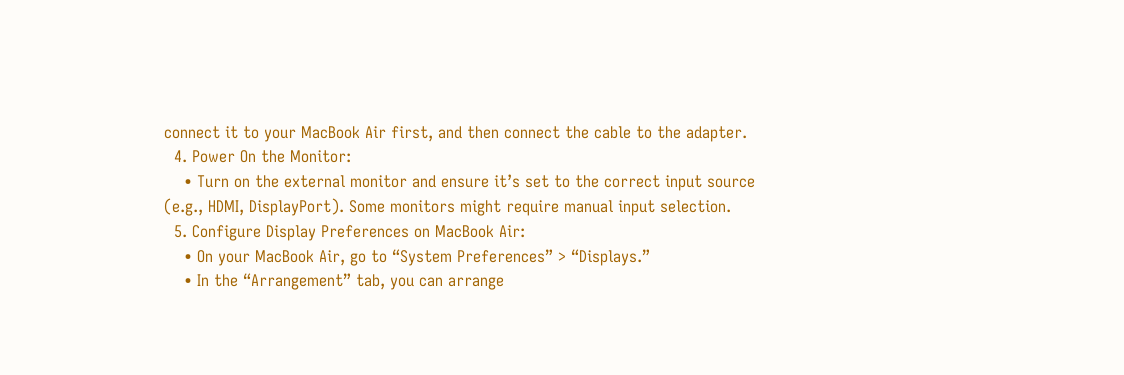connect it to your MacBook Air first, and then connect the cable to the adapter.
  4. Power On the Monitor:
    • Turn on the external monitor and ensure it’s set to the correct input source (e.g., HDMI, DisplayPort). Some monitors might require manual input selection.
  5. Configure Display Preferences on MacBook Air:
    • On your MacBook Air, go to “System Preferences” > “Displays.”
    • In the “Arrangement” tab, you can arrange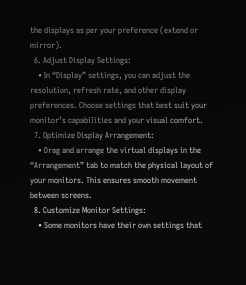the displays as per your preference (extend or mirror).
  6. Adjust Display Settings:
    • In “Display” settings, you can adjust the resolution, refresh rate, and other display preferences. Choose settings that best suit your monitor’s capabilities and your visual comfort.
  7. Optimize Display Arrangement:
    • Drag and arrange the virtual displays in the “Arrangement” tab to match the physical layout of your monitors. This ensures smooth movement between screens.
  8. Customize Monitor Settings:
    • Some monitors have their own settings that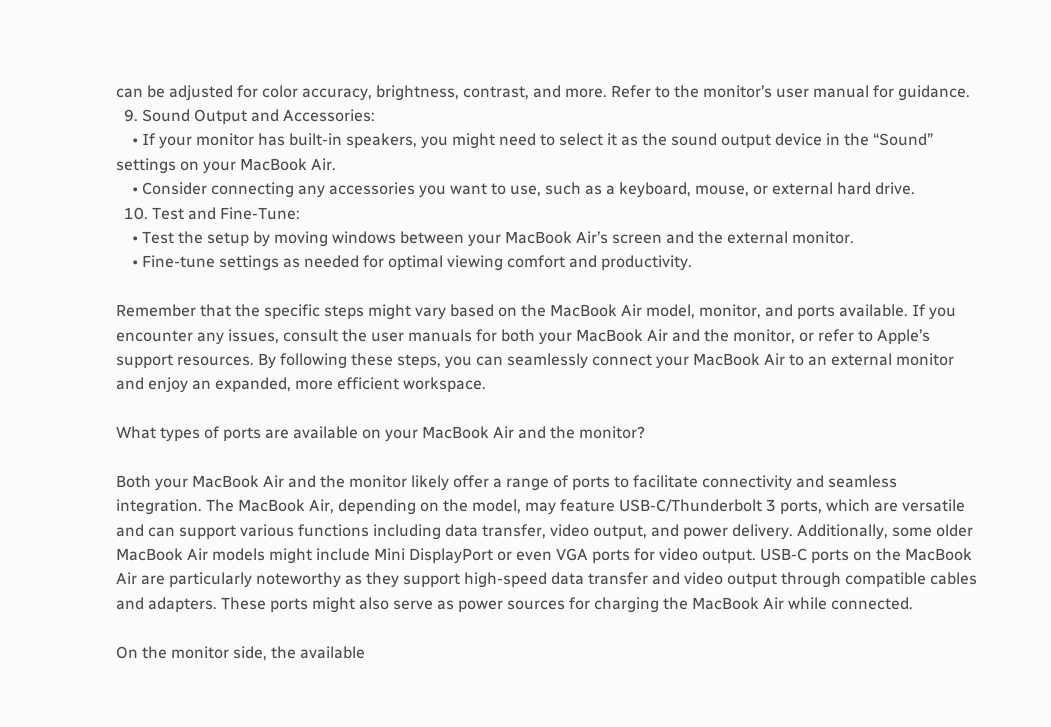can be adjusted for color accuracy, brightness, contrast, and more. Refer to the monitor’s user manual for guidance.
  9. Sound Output and Accessories:
    • If your monitor has built-in speakers, you might need to select it as the sound output device in the “Sound” settings on your MacBook Air.
    • Consider connecting any accessories you want to use, such as a keyboard, mouse, or external hard drive.
  10. Test and Fine-Tune:
    • Test the setup by moving windows between your MacBook Air’s screen and the external monitor.
    • Fine-tune settings as needed for optimal viewing comfort and productivity.

Remember that the specific steps might vary based on the MacBook Air model, monitor, and ports available. If you encounter any issues, consult the user manuals for both your MacBook Air and the monitor, or refer to Apple’s support resources. By following these steps, you can seamlessly connect your MacBook Air to an external monitor and enjoy an expanded, more efficient workspace.

What types of ports are available on your MacBook Air and the monitor?

Both your MacBook Air and the monitor likely offer a range of ports to facilitate connectivity and seamless integration. The MacBook Air, depending on the model, may feature USB-C/Thunderbolt 3 ports, which are versatile and can support various functions including data transfer, video output, and power delivery. Additionally, some older MacBook Air models might include Mini DisplayPort or even VGA ports for video output. USB-C ports on the MacBook Air are particularly noteworthy as they support high-speed data transfer and video output through compatible cables and adapters. These ports might also serve as power sources for charging the MacBook Air while connected.

On the monitor side, the available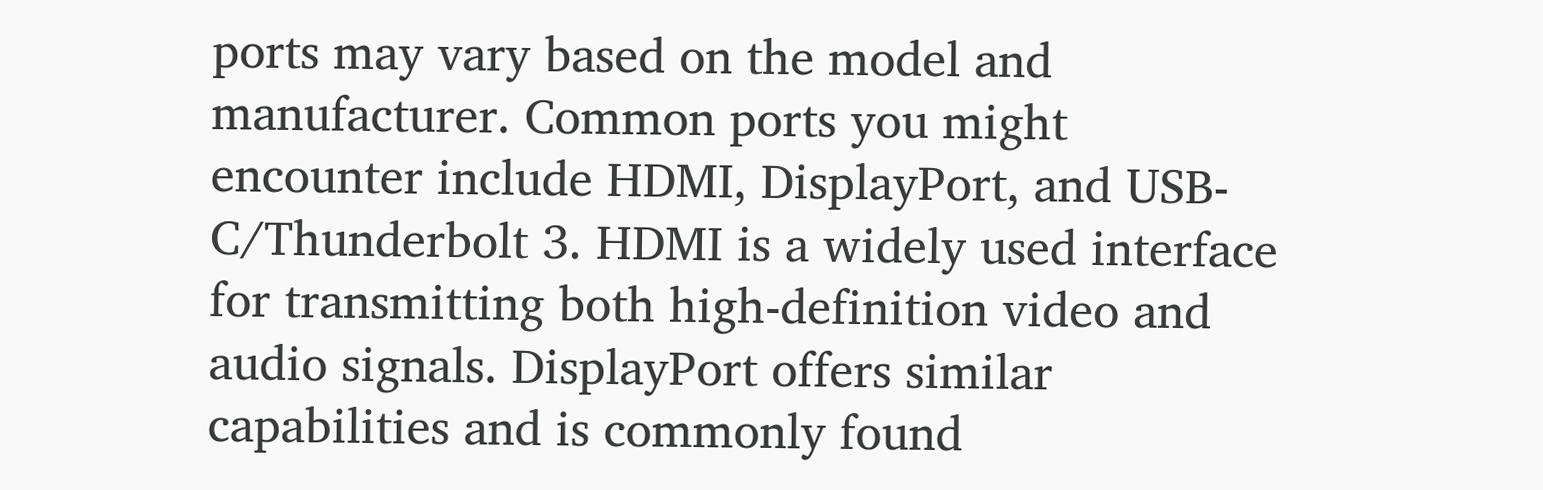ports may vary based on the model and manufacturer. Common ports you might encounter include HDMI, DisplayPort, and USB-C/Thunderbolt 3. HDMI is a widely used interface for transmitting both high-definition video and audio signals. DisplayPort offers similar capabilities and is commonly found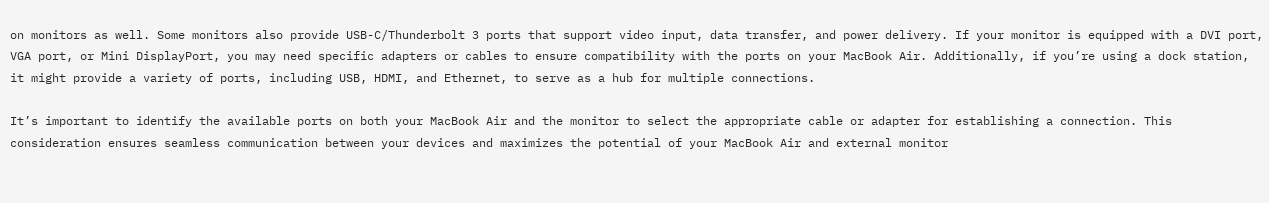on monitors as well. Some monitors also provide USB-C/Thunderbolt 3 ports that support video input, data transfer, and power delivery. If your monitor is equipped with a DVI port, VGA port, or Mini DisplayPort, you may need specific adapters or cables to ensure compatibility with the ports on your MacBook Air. Additionally, if you’re using a dock station, it might provide a variety of ports, including USB, HDMI, and Ethernet, to serve as a hub for multiple connections.

It’s important to identify the available ports on both your MacBook Air and the monitor to select the appropriate cable or adapter for establishing a connection. This consideration ensures seamless communication between your devices and maximizes the potential of your MacBook Air and external monitor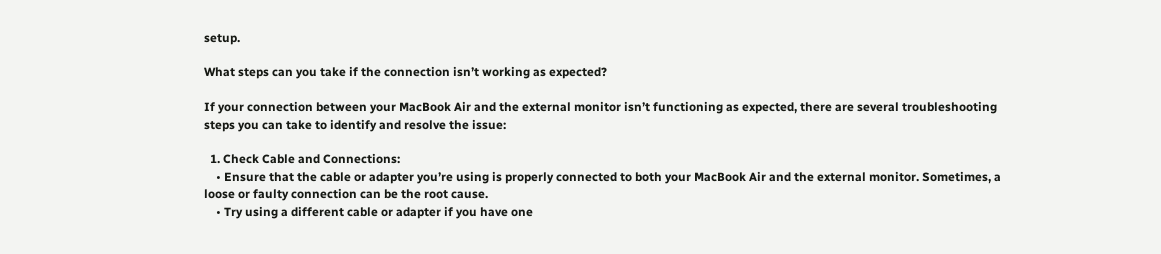setup.

What steps can you take if the connection isn’t working as expected?

If your connection between your MacBook Air and the external monitor isn’t functioning as expected, there are several troubleshooting steps you can take to identify and resolve the issue:

  1. Check Cable and Connections:
    • Ensure that the cable or adapter you’re using is properly connected to both your MacBook Air and the external monitor. Sometimes, a loose or faulty connection can be the root cause.
    • Try using a different cable or adapter if you have one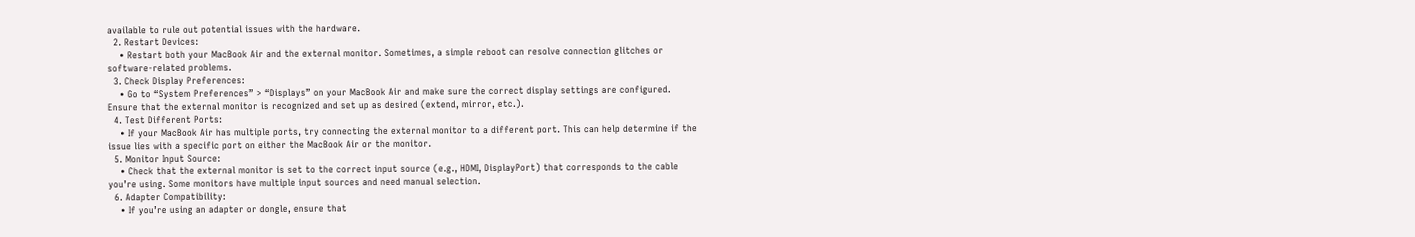available to rule out potential issues with the hardware.
  2. Restart Devices:
    • Restart both your MacBook Air and the external monitor. Sometimes, a simple reboot can resolve connection glitches or software-related problems.
  3. Check Display Preferences:
    • Go to “System Preferences” > “Displays” on your MacBook Air and make sure the correct display settings are configured. Ensure that the external monitor is recognized and set up as desired (extend, mirror, etc.).
  4. Test Different Ports:
    • If your MacBook Air has multiple ports, try connecting the external monitor to a different port. This can help determine if the issue lies with a specific port on either the MacBook Air or the monitor.
  5. Monitor Input Source:
    • Check that the external monitor is set to the correct input source (e.g., HDMI, DisplayPort) that corresponds to the cable you’re using. Some monitors have multiple input sources and need manual selection.
  6. Adapter Compatibility:
    • If you’re using an adapter or dongle, ensure that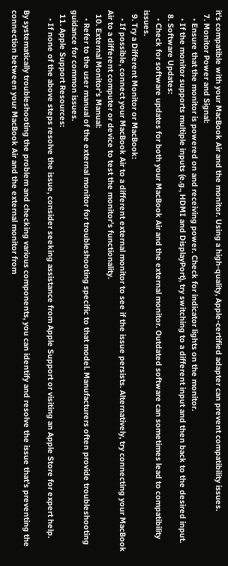it’s compatible with your MacBook Air and the monitor. Using a high-quality, Apple-certified adapter can prevent compatibility issues.
  7. Monitor Power and Signal:
    • Ensure that the monitor is powered on and receiving power. Check for indicator lights on the monitor.
    • If the monitor supports multiple inputs (e.g., HDMI and DisplayPort), try switching to a different input and then back to the desired input.
  8. Software Updates:
    • Check for software updates for both your MacBook Air and the external monitor. Outdated software can sometimes lead to compatibility issues.
  9. Try a Different Monitor or MacBook:
    • If possible, connect your MacBook Air to a different external monitor to see if the issue persists. Alternatively, try connecting your MacBook Air to a different computer or device to test the monitor’s functionality.
  10. External Monitor’s Manual:
    • Refer to the user manual of the external monitor for troubleshooting specific to that model. Manufacturers often provide troubleshooting guidance for common issues.
  11. Apple Support Resources:
    • If none of the above steps resolve the issue, consider seeking assistance from Apple Support or visiting an Apple Store for expert help.

By systematically troubleshooting the problem and checking various components, you can identify and resolve the issue that’s preventing the connection between your MacBook Air and the external monitor from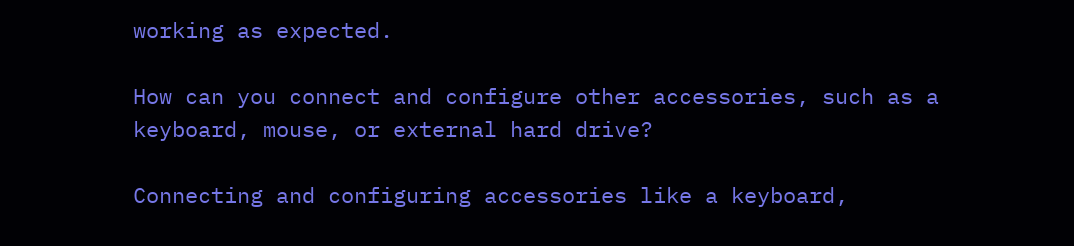working as expected.

How can you connect and configure other accessories, such as a keyboard, mouse, or external hard drive?

Connecting and configuring accessories like a keyboard,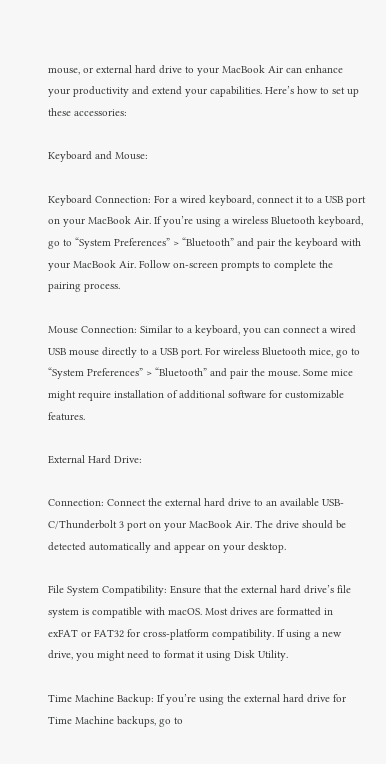mouse, or external hard drive to your MacBook Air can enhance your productivity and extend your capabilities. Here’s how to set up these accessories:

Keyboard and Mouse:

Keyboard Connection: For a wired keyboard, connect it to a USB port on your MacBook Air. If you’re using a wireless Bluetooth keyboard, go to “System Preferences” > “Bluetooth” and pair the keyboard with your MacBook Air. Follow on-screen prompts to complete the pairing process.

Mouse Connection: Similar to a keyboard, you can connect a wired USB mouse directly to a USB port. For wireless Bluetooth mice, go to “System Preferences” > “Bluetooth” and pair the mouse. Some mice might require installation of additional software for customizable features.

External Hard Drive:

Connection: Connect the external hard drive to an available USB-C/Thunderbolt 3 port on your MacBook Air. The drive should be detected automatically and appear on your desktop.

File System Compatibility: Ensure that the external hard drive’s file system is compatible with macOS. Most drives are formatted in exFAT or FAT32 for cross-platform compatibility. If using a new drive, you might need to format it using Disk Utility.

Time Machine Backup: If you’re using the external hard drive for Time Machine backups, go to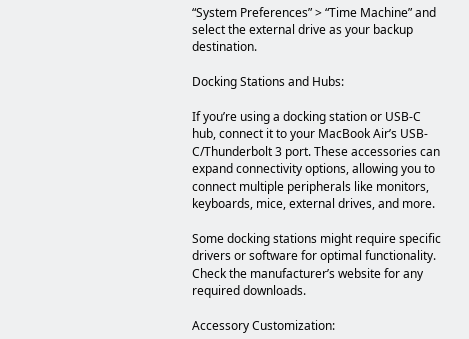“System Preferences” > “Time Machine” and select the external drive as your backup destination.

Docking Stations and Hubs:

If you’re using a docking station or USB-C hub, connect it to your MacBook Air’s USB-C/Thunderbolt 3 port. These accessories can expand connectivity options, allowing you to connect multiple peripherals like monitors, keyboards, mice, external drives, and more.

Some docking stations might require specific drivers or software for optimal functionality. Check the manufacturer’s website for any required downloads.

Accessory Customization: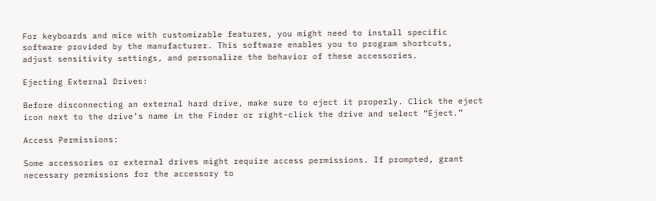For keyboards and mice with customizable features, you might need to install specific software provided by the manufacturer. This software enables you to program shortcuts, adjust sensitivity settings, and personalize the behavior of these accessories.

Ejecting External Drives:

Before disconnecting an external hard drive, make sure to eject it properly. Click the eject icon next to the drive’s name in the Finder or right-click the drive and select “Eject.”

Access Permissions:

Some accessories or external drives might require access permissions. If prompted, grant necessary permissions for the accessory to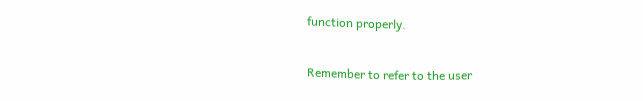function properly.

Remember to refer to the user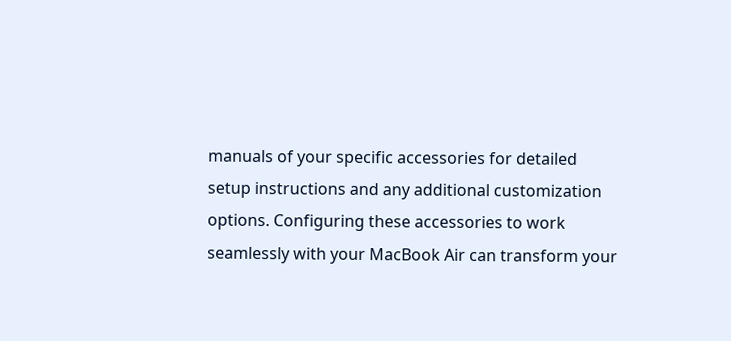manuals of your specific accessories for detailed setup instructions and any additional customization options. Configuring these accessories to work seamlessly with your MacBook Air can transform your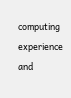computing experience and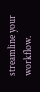streamline your workflow.